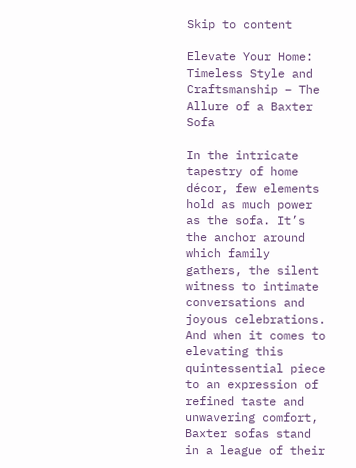Skip to content

Elevate Your Home: Timeless Style and Craftsmanship – The Allure of a Baxter Sofa

In the intricate tapestry of home décor, few elements hold as much power as the sofa. It’s the anchor around which family gathers, the silent witness to intimate conversations and joyous celebrations. And when it comes to elevating this quintessential piece to an expression of refined taste and unwavering comfort, Baxter sofas stand in a league of their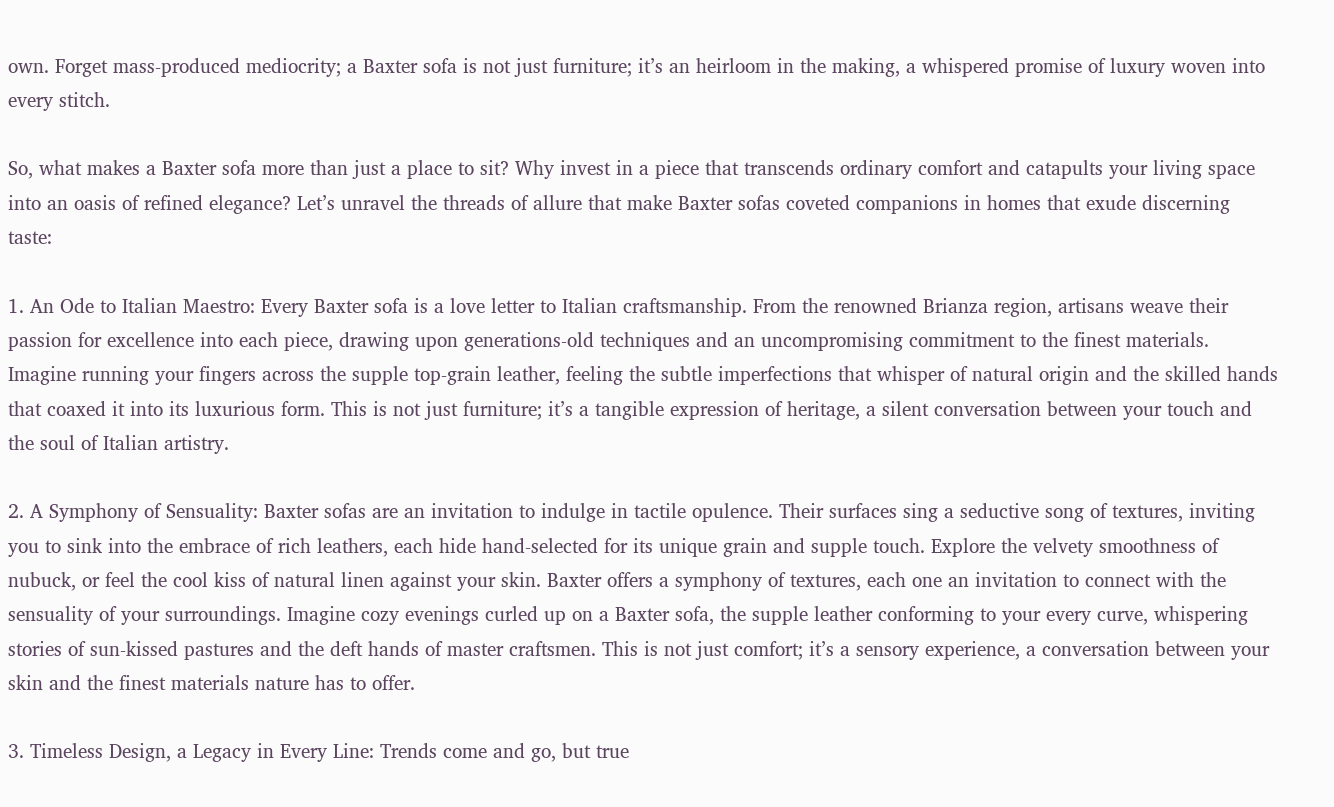own. Forget mass-produced mediocrity; a Baxter sofa is not just furniture; it’s an heirloom in the making, a whispered promise of luxury woven into every stitch.

So, what makes a Baxter sofa more than just a place to sit? Why invest in a piece that transcends ordinary comfort and catapults your living space into an oasis of refined elegance? Let’s unravel the threads of allure that make Baxter sofas coveted companions in homes that exude discerning taste:

1. An Ode to Italian Maestro: Every Baxter sofa is a love letter to Italian craftsmanship. From the renowned Brianza region, artisans weave their passion for excellence into each piece, drawing upon generations-old techniques and an uncompromising commitment to the finest materials. Imagine running your fingers across the supple top-grain leather, feeling the subtle imperfections that whisper of natural origin and the skilled hands that coaxed it into its luxurious form. This is not just furniture; it’s a tangible expression of heritage, a silent conversation between your touch and the soul of Italian artistry.

2. A Symphony of Sensuality: Baxter sofas are an invitation to indulge in tactile opulence. Their surfaces sing a seductive song of textures, inviting you to sink into the embrace of rich leathers, each hide hand-selected for its unique grain and supple touch. Explore the velvety smoothness of nubuck, or feel the cool kiss of natural linen against your skin. Baxter offers a symphony of textures, each one an invitation to connect with the sensuality of your surroundings. Imagine cozy evenings curled up on a Baxter sofa, the supple leather conforming to your every curve, whispering stories of sun-kissed pastures and the deft hands of master craftsmen. This is not just comfort; it’s a sensory experience, a conversation between your skin and the finest materials nature has to offer.

3. Timeless Design, a Legacy in Every Line: Trends come and go, but true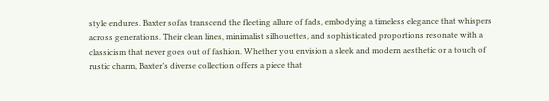style endures. Baxter sofas transcend the fleeting allure of fads, embodying a timeless elegance that whispers across generations. Their clean lines, minimalist silhouettes, and sophisticated proportions resonate with a classicism that never goes out of fashion. Whether you envision a sleek and modern aesthetic or a touch of rustic charm, Baxter’s diverse collection offers a piece that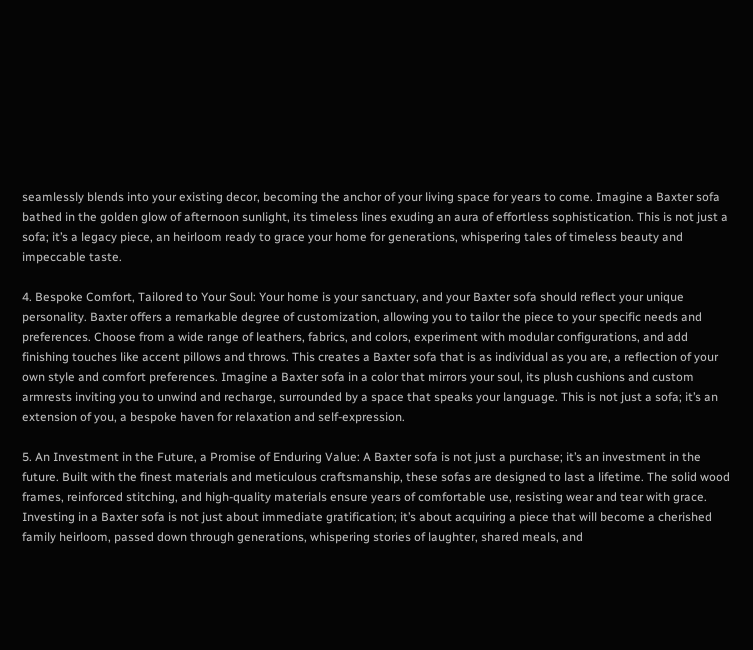seamlessly blends into your existing decor, becoming the anchor of your living space for years to come. Imagine a Baxter sofa bathed in the golden glow of afternoon sunlight, its timeless lines exuding an aura of effortless sophistication. This is not just a sofa; it’s a legacy piece, an heirloom ready to grace your home for generations, whispering tales of timeless beauty and impeccable taste.

4. Bespoke Comfort, Tailored to Your Soul: Your home is your sanctuary, and your Baxter sofa should reflect your unique personality. Baxter offers a remarkable degree of customization, allowing you to tailor the piece to your specific needs and preferences. Choose from a wide range of leathers, fabrics, and colors, experiment with modular configurations, and add finishing touches like accent pillows and throws. This creates a Baxter sofa that is as individual as you are, a reflection of your own style and comfort preferences. Imagine a Baxter sofa in a color that mirrors your soul, its plush cushions and custom armrests inviting you to unwind and recharge, surrounded by a space that speaks your language. This is not just a sofa; it’s an extension of you, a bespoke haven for relaxation and self-expression.

5. An Investment in the Future, a Promise of Enduring Value: A Baxter sofa is not just a purchase; it’s an investment in the future. Built with the finest materials and meticulous craftsmanship, these sofas are designed to last a lifetime. The solid wood frames, reinforced stitching, and high-quality materials ensure years of comfortable use, resisting wear and tear with grace. Investing in a Baxter sofa is not just about immediate gratification; it’s about acquiring a piece that will become a cherished family heirloom, passed down through generations, whispering stories of laughter, shared meals, and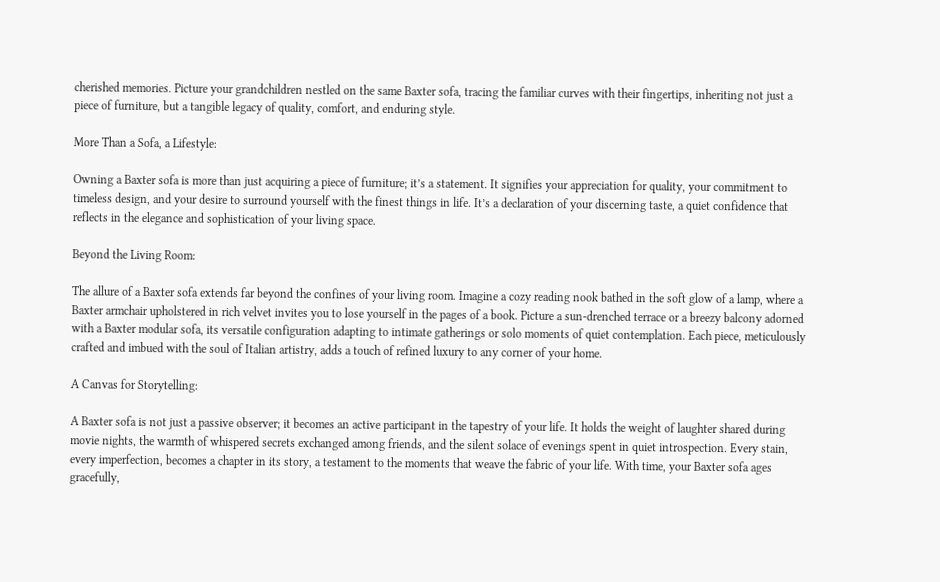cherished memories. Picture your grandchildren nestled on the same Baxter sofa, tracing the familiar curves with their fingertips, inheriting not just a piece of furniture, but a tangible legacy of quality, comfort, and enduring style.

More Than a Sofa, a Lifestyle:

Owning a Baxter sofa is more than just acquiring a piece of furniture; it’s a statement. It signifies your appreciation for quality, your commitment to timeless design, and your desire to surround yourself with the finest things in life. It’s a declaration of your discerning taste, a quiet confidence that reflects in the elegance and sophistication of your living space.

Beyond the Living Room:

The allure of a Baxter sofa extends far beyond the confines of your living room. Imagine a cozy reading nook bathed in the soft glow of a lamp, where a Baxter armchair upholstered in rich velvet invites you to lose yourself in the pages of a book. Picture a sun-drenched terrace or a breezy balcony adorned with a Baxter modular sofa, its versatile configuration adapting to intimate gatherings or solo moments of quiet contemplation. Each piece, meticulously crafted and imbued with the soul of Italian artistry, adds a touch of refined luxury to any corner of your home.

A Canvas for Storytelling:

A Baxter sofa is not just a passive observer; it becomes an active participant in the tapestry of your life. It holds the weight of laughter shared during movie nights, the warmth of whispered secrets exchanged among friends, and the silent solace of evenings spent in quiet introspection. Every stain, every imperfection, becomes a chapter in its story, a testament to the moments that weave the fabric of your life. With time, your Baxter sofa ages gracefully,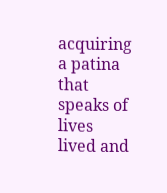acquiring a patina that speaks of lives lived and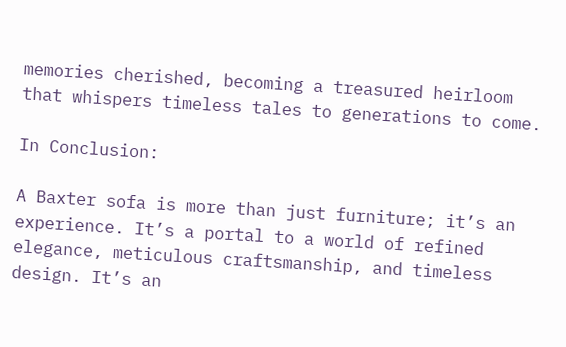memories cherished, becoming a treasured heirloom that whispers timeless tales to generations to come.

In Conclusion:

A Baxter sofa is more than just furniture; it’s an experience. It’s a portal to a world of refined elegance, meticulous craftsmanship, and timeless design. It’s an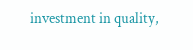investment in quality,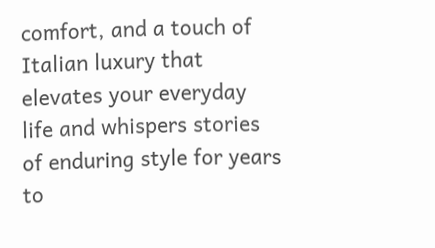comfort, and a touch of Italian luxury that elevates your everyday life and whispers stories of enduring style for years to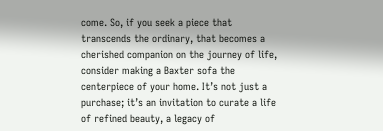come. So, if you seek a piece that transcends the ordinary, that becomes a cherished companion on the journey of life, consider making a Baxter sofa the centerpiece of your home. It’s not just a purchase; it’s an invitation to curate a life of refined beauty, a legacy of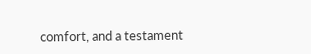comfort, and a testament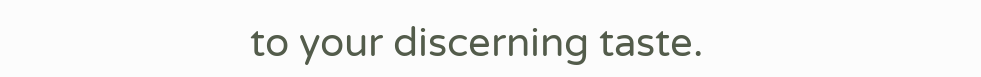to your discerning taste.